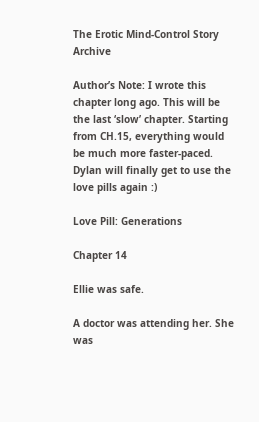The Erotic Mind-Control Story Archive

Author’s Note: I wrote this chapter long ago. This will be the last ‘slow’ chapter. Starting from CH.15, everything would be much more faster-paced. Dylan will finally get to use the love pills again :)

Love Pill: Generations

Chapter 14

Ellie was safe.

A doctor was attending her. She was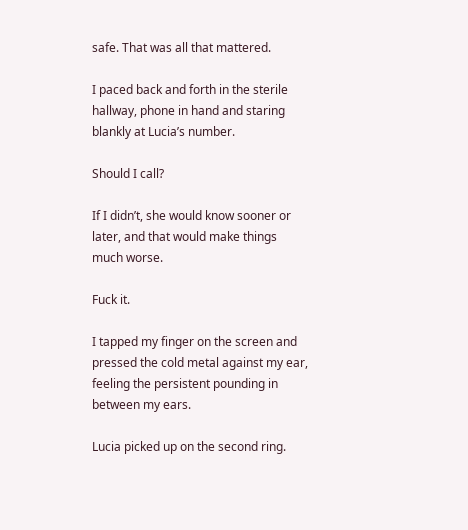safe. That was all that mattered.

I paced back and forth in the sterile hallway, phone in hand and staring blankly at Lucia’s number.

Should I call?

If I didn’t, she would know sooner or later, and that would make things much worse.

Fuck it.

I tapped my finger on the screen and pressed the cold metal against my ear, feeling the persistent pounding in between my ears.

Lucia picked up on the second ring.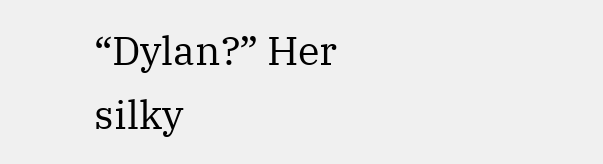“Dylan?” Her silky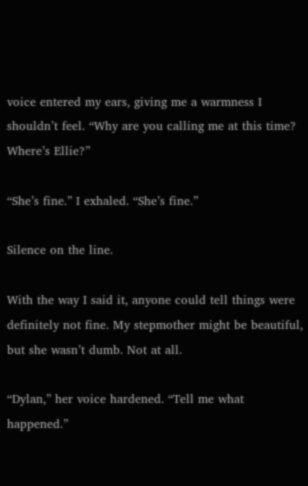voice entered my ears, giving me a warmness I shouldn’t feel. “Why are you calling me at this time? Where’s Ellie?”

“She’s fine.” I exhaled. “She’s fine.”

Silence on the line.

With the way I said it, anyone could tell things were definitely not fine. My stepmother might be beautiful, but she wasn’t dumb. Not at all.

“Dylan,” her voice hardened. “Tell me what happened.”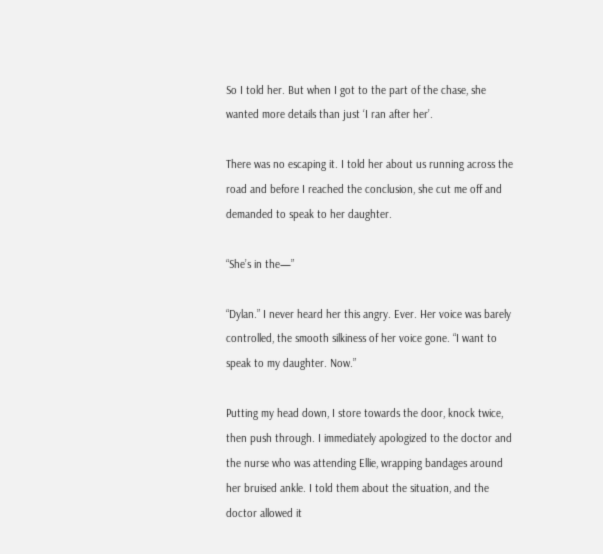So I told her. But when I got to the part of the chase, she wanted more details than just ‘I ran after her’.

There was no escaping it. I told her about us running across the road and before I reached the conclusion, she cut me off and demanded to speak to her daughter.

“She’s in the—”

“Dylan.” I never heard her this angry. Ever. Her voice was barely controlled, the smooth silkiness of her voice gone. “I want to speak to my daughter. Now.”

Putting my head down, I store towards the door, knock twice, then push through. I immediately apologized to the doctor and the nurse who was attending Ellie, wrapping bandages around her bruised ankle. I told them about the situation, and the doctor allowed it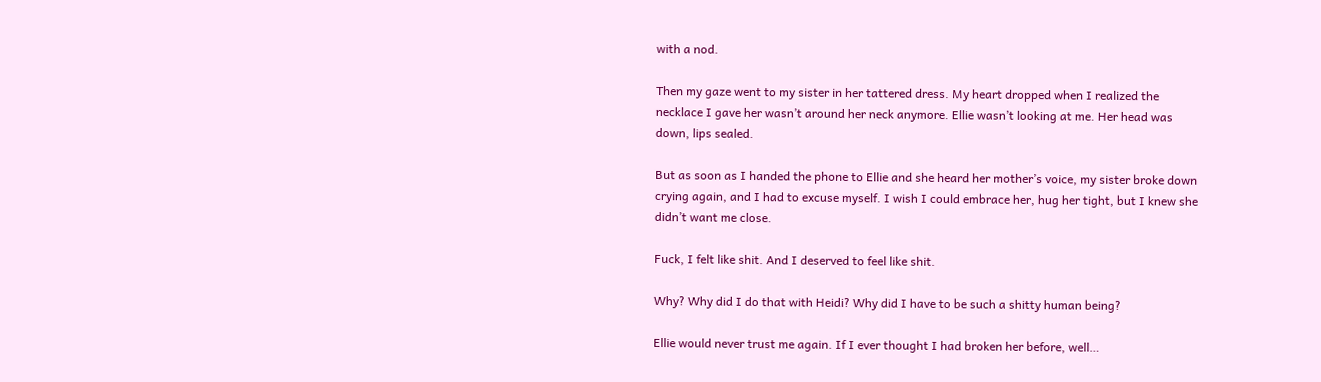with a nod.

Then my gaze went to my sister in her tattered dress. My heart dropped when I realized the necklace I gave her wasn’t around her neck anymore. Ellie wasn’t looking at me. Her head was down, lips sealed.

But as soon as I handed the phone to Ellie and she heard her mother’s voice, my sister broke down crying again, and I had to excuse myself. I wish I could embrace her, hug her tight, but I knew she didn’t want me close.

Fuck, I felt like shit. And I deserved to feel like shit.

Why? Why did I do that with Heidi? Why did I have to be such a shitty human being?

Ellie would never trust me again. If I ever thought I had broken her before, well…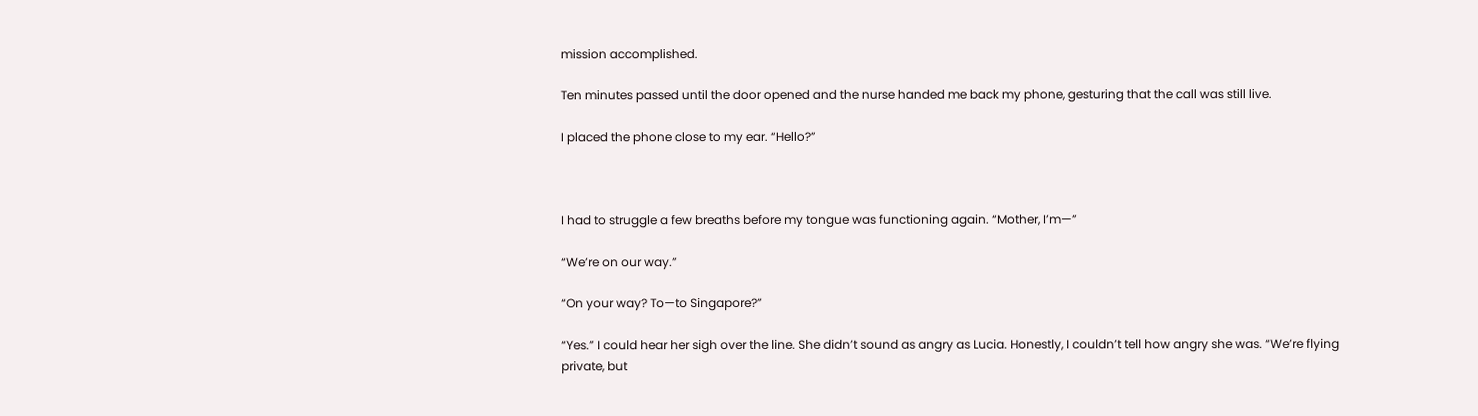mission accomplished.

Ten minutes passed until the door opened and the nurse handed me back my phone, gesturing that the call was still live.

I placed the phone close to my ear. “Hello?”



I had to struggle a few breaths before my tongue was functioning again. “Mother, I’m—”

“We’re on our way.”

“On your way? To—to Singapore?”

“Yes.” I could hear her sigh over the line. She didn’t sound as angry as Lucia. Honestly, I couldn’t tell how angry she was. “We’re flying private, but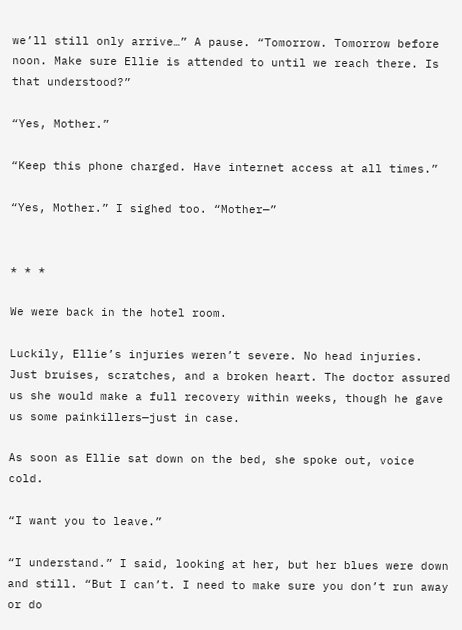we’ll still only arrive…” A pause. “Tomorrow. Tomorrow before noon. Make sure Ellie is attended to until we reach there. Is that understood?”

“Yes, Mother.”

“Keep this phone charged. Have internet access at all times.”

“Yes, Mother.” I sighed too. “Mother—”


* * *

We were back in the hotel room.

Luckily, Ellie’s injuries weren’t severe. No head injuries. Just bruises, scratches, and a broken heart. The doctor assured us she would make a full recovery within weeks, though he gave us some painkillers—just in case.

As soon as Ellie sat down on the bed, she spoke out, voice cold.

“I want you to leave.”

“I understand.” I said, looking at her, but her blues were down and still. “But I can’t. I need to make sure you don’t run away or do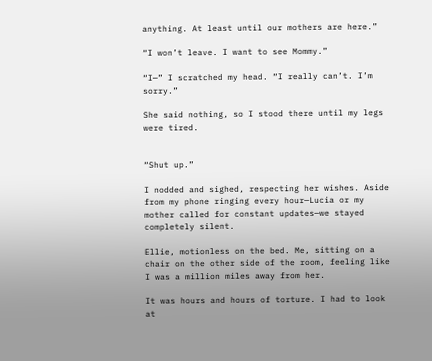anything. At least until our mothers are here.”

“I won’t leave. I want to see Mommy.”

“I—” I scratched my head. “I really can’t. I’m sorry.”

She said nothing, so I stood there until my legs were tired.


“Shut up.”

I nodded and sighed, respecting her wishes. Aside from my phone ringing every hour—Lucia or my mother called for constant updates—we stayed completely silent.

Ellie, motionless on the bed. Me, sitting on a chair on the other side of the room, feeling like I was a million miles away from her.

It was hours and hours of torture. I had to look at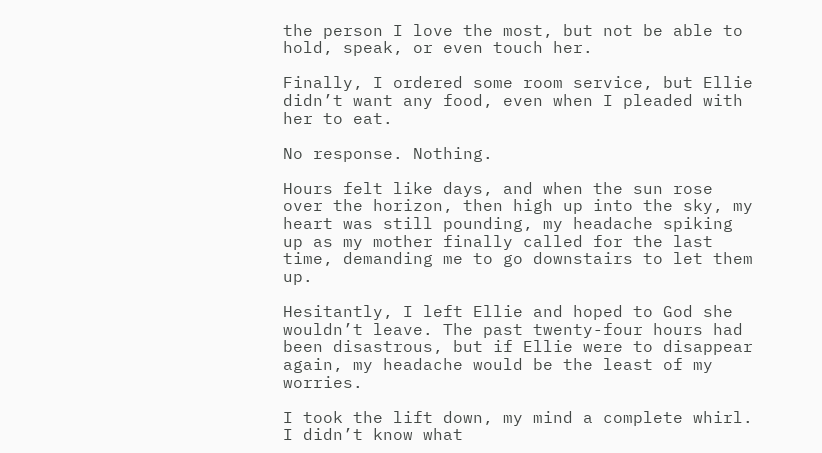the person I love the most, but not be able to hold, speak, or even touch her.

Finally, I ordered some room service, but Ellie didn’t want any food, even when I pleaded with her to eat.

No response. Nothing.

Hours felt like days, and when the sun rose over the horizon, then high up into the sky, my heart was still pounding, my headache spiking up as my mother finally called for the last time, demanding me to go downstairs to let them up.

Hesitantly, I left Ellie and hoped to God she wouldn’t leave. The past twenty-four hours had been disastrous, but if Ellie were to disappear again, my headache would be the least of my worries.

I took the lift down, my mind a complete whirl. I didn’t know what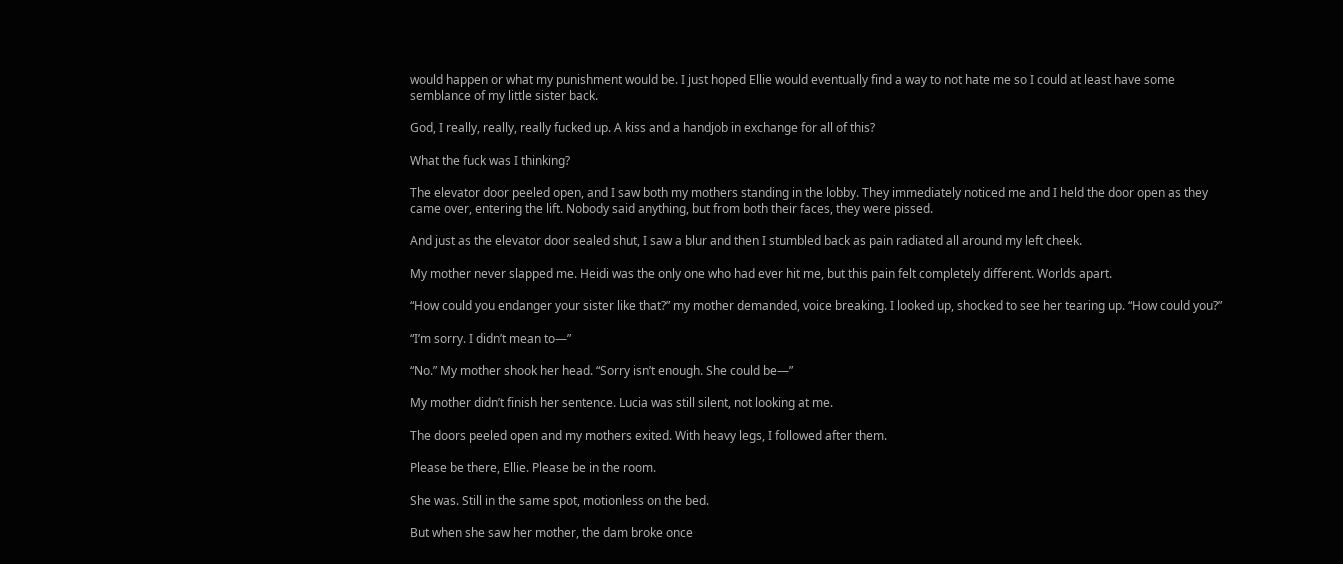would happen or what my punishment would be. I just hoped Ellie would eventually find a way to not hate me so I could at least have some semblance of my little sister back.

God, I really, really, really fucked up. A kiss and a handjob in exchange for all of this?

What the fuck was I thinking?

The elevator door peeled open, and I saw both my mothers standing in the lobby. They immediately noticed me and I held the door open as they came over, entering the lift. Nobody said anything, but from both their faces, they were pissed.

And just as the elevator door sealed shut, I saw a blur and then I stumbled back as pain radiated all around my left cheek.

My mother never slapped me. Heidi was the only one who had ever hit me, but this pain felt completely different. Worlds apart.

“How could you endanger your sister like that?” my mother demanded, voice breaking. I looked up, shocked to see her tearing up. “How could you?”

“I’m sorry. I didn’t mean to—”

“No.” My mother shook her head. “Sorry isn’t enough. She could be—”

My mother didn’t finish her sentence. Lucia was still silent, not looking at me.

The doors peeled open and my mothers exited. With heavy legs, I followed after them.

Please be there, Ellie. Please be in the room.

She was. Still in the same spot, motionless on the bed.

But when she saw her mother, the dam broke once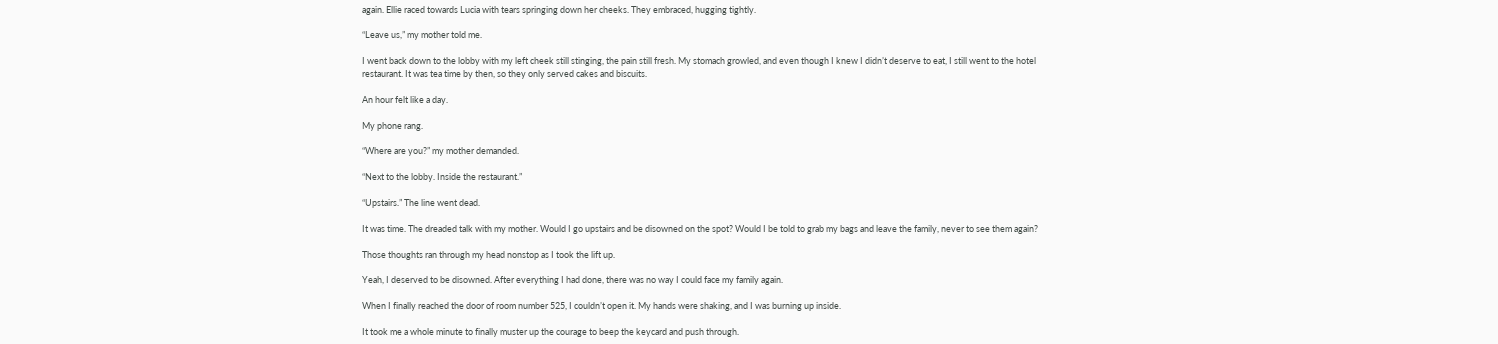again. Ellie raced towards Lucia with tears springing down her cheeks. They embraced, hugging tightly.

“Leave us,” my mother told me.

I went back down to the lobby with my left cheek still stinging, the pain still fresh. My stomach growled, and even though I knew I didn’t deserve to eat, I still went to the hotel restaurant. It was tea time by then, so they only served cakes and biscuits.

An hour felt like a day.

My phone rang.

“Where are you?” my mother demanded.

“Next to the lobby. Inside the restaurant.”

“Upstairs.” The line went dead.

It was time. The dreaded talk with my mother. Would I go upstairs and be disowned on the spot? Would I be told to grab my bags and leave the family, never to see them again?

Those thoughts ran through my head nonstop as I took the lift up.

Yeah, I deserved to be disowned. After everything I had done, there was no way I could face my family again.

When I finally reached the door of room number 525, I couldn’t open it. My hands were shaking, and I was burning up inside.

It took me a whole minute to finally muster up the courage to beep the keycard and push through.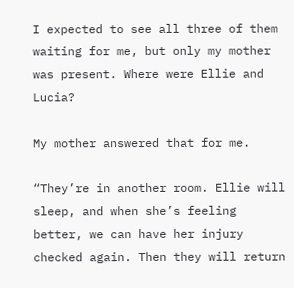I expected to see all three of them waiting for me, but only my mother was present. Where were Ellie and Lucia?

My mother answered that for me.

“They’re in another room. Ellie will sleep, and when she’s feeling better, we can have her injury checked again. Then they will return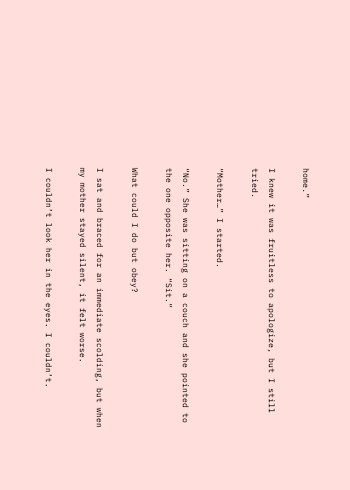home.”

I knew it was fruitless to apologize, but I still tried.

“Mother…” I started.

“No.” She was sitting on a couch and she pointed to the one opposite her. “Sit.”

What could I do but obey?

I sat and braced for an immediate scolding, but when my mother stayed silent, it felt worse.

I couldn’t look her in the eyes. I couldn’t.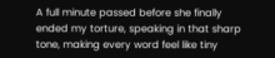A full minute passed before she finally ended my torture, speaking in that sharp tone, making every word feel like tiny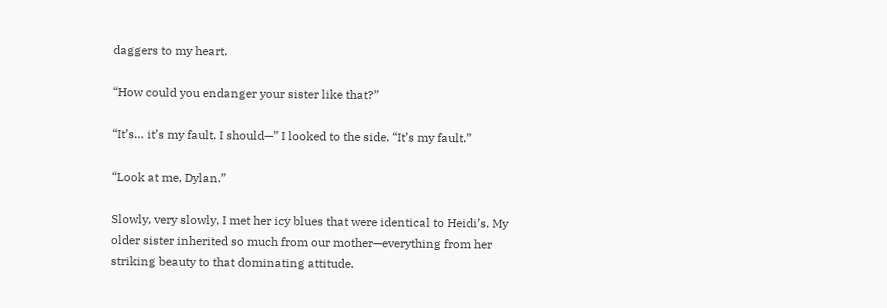daggers to my heart.

“How could you endanger your sister like that?”

“It’s… it’s my fault. I should—” I looked to the side. “It’s my fault.”

“Look at me, Dylan.”

Slowly, very slowly, I met her icy blues that were identical to Heidi’s. My older sister inherited so much from our mother—everything from her striking beauty to that dominating attitude.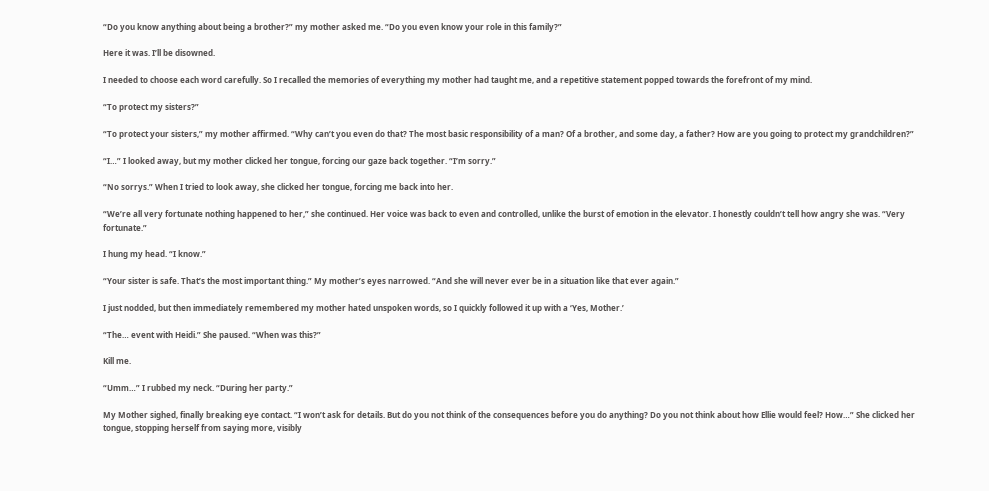“Do you know anything about being a brother?” my mother asked me. “Do you even know your role in this family?”

Here it was. I’ll be disowned.

I needed to choose each word carefully. So I recalled the memories of everything my mother had taught me, and a repetitive statement popped towards the forefront of my mind.

“To protect my sisters?”

“To protect your sisters,” my mother affirmed. “Why can’t you even do that? The most basic responsibility of a man? Of a brother, and some day, a father? How are you going to protect my grandchildren?”

“I…” I looked away, but my mother clicked her tongue, forcing our gaze back together. “I’m sorry.”

“No sorrys.” When I tried to look away, she clicked her tongue, forcing me back into her.

“We’re all very fortunate nothing happened to her,” she continued. Her voice was back to even and controlled, unlike the burst of emotion in the elevator. I honestly couldn’t tell how angry she was. “Very fortunate.”

I hung my head. “I know.”

“Your sister is safe. That’s the most important thing.” My mother’s eyes narrowed. “And she will never ever be in a situation like that ever again.”

I just nodded, but then immediately remembered my mother hated unspoken words, so I quickly followed it up with a ‘Yes, Mother.’

“The… event with Heidi.” She paused. “When was this?”

Kill me.

“Umm…” I rubbed my neck. “During her party.”

My Mother sighed, finally breaking eye contact. “I won’t ask for details. But do you not think of the consequences before you do anything? Do you not think about how Ellie would feel? How…” She clicked her tongue, stopping herself from saying more, visibly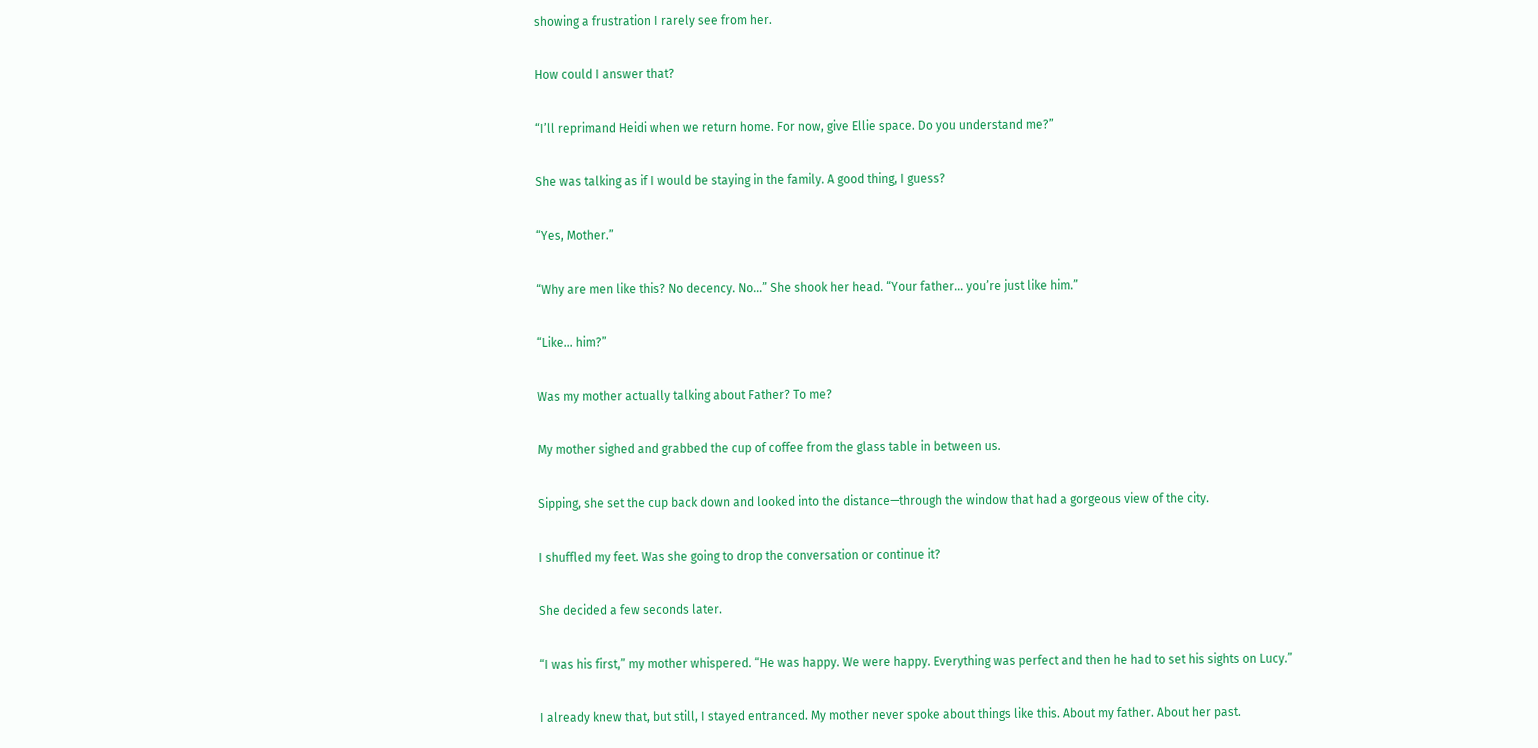showing a frustration I rarely see from her.

How could I answer that?

“I’ll reprimand Heidi when we return home. For now, give Ellie space. Do you understand me?”

She was talking as if I would be staying in the family. A good thing, I guess?

“Yes, Mother.”

“Why are men like this? No decency. No…” She shook her head. “Your father… you’re just like him.”

“Like… him?”

Was my mother actually talking about Father? To me?

My mother sighed and grabbed the cup of coffee from the glass table in between us.

Sipping, she set the cup back down and looked into the distance—through the window that had a gorgeous view of the city.

I shuffled my feet. Was she going to drop the conversation or continue it?

She decided a few seconds later.

“I was his first,” my mother whispered. “He was happy. We were happy. Everything was perfect and then he had to set his sights on Lucy.”

I already knew that, but still, I stayed entranced. My mother never spoke about things like this. About my father. About her past.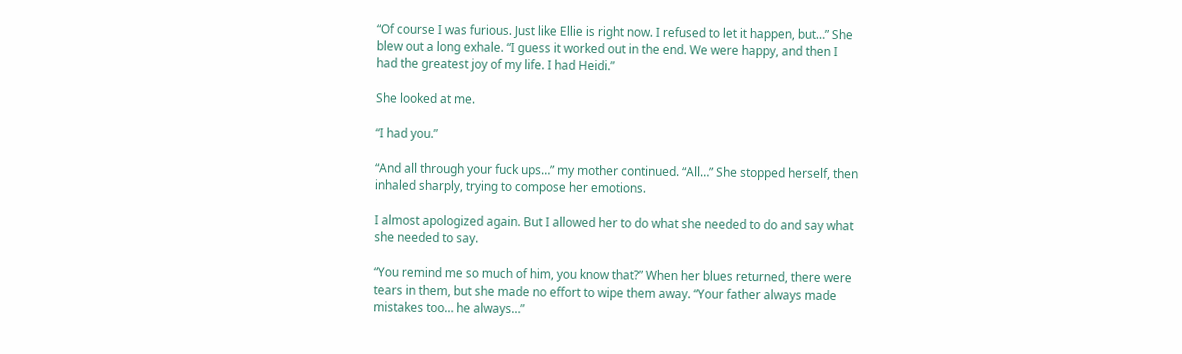“Of course I was furious. Just like Ellie is right now. I refused to let it happen, but…” She blew out a long exhale. “I guess it worked out in the end. We were happy, and then I had the greatest joy of my life. I had Heidi.”

She looked at me.

“I had you.”

“And all through your fuck ups…” my mother continued. “All…” She stopped herself, then inhaled sharply, trying to compose her emotions.

I almost apologized again. But I allowed her to do what she needed to do and say what she needed to say.

“You remind me so much of him, you know that?” When her blues returned, there were tears in them, but she made no effort to wipe them away. “Your father always made mistakes too… he always…”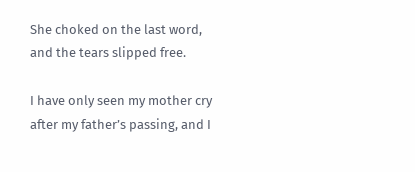She choked on the last word, and the tears slipped free.

I have only seen my mother cry after my father’s passing, and I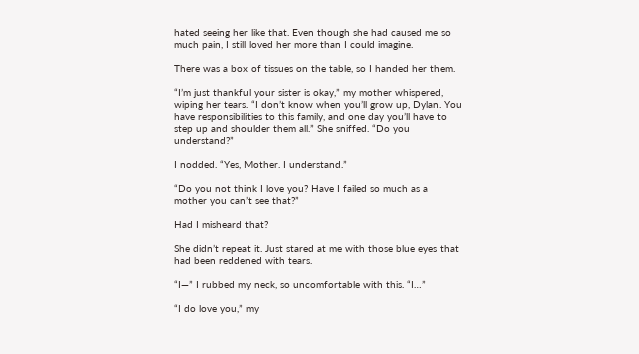hated seeing her like that. Even though she had caused me so much pain, I still loved her more than I could imagine.

There was a box of tissues on the table, so I handed her them.

“I’m just thankful your sister is okay,” my mother whispered, wiping her tears. “I don’t know when you’ll grow up, Dylan. You have responsibilities to this family, and one day you’ll have to step up and shoulder them all.” She sniffed. “Do you understand?”

I nodded. “Yes, Mother. I understand.”

“Do you not think I love you? Have I failed so much as a mother you can’t see that?”

Had I misheard that?

She didn’t repeat it. Just stared at me with those blue eyes that had been reddened with tears.

“I—” I rubbed my neck, so uncomfortable with this. “I…”

“I do love you,” my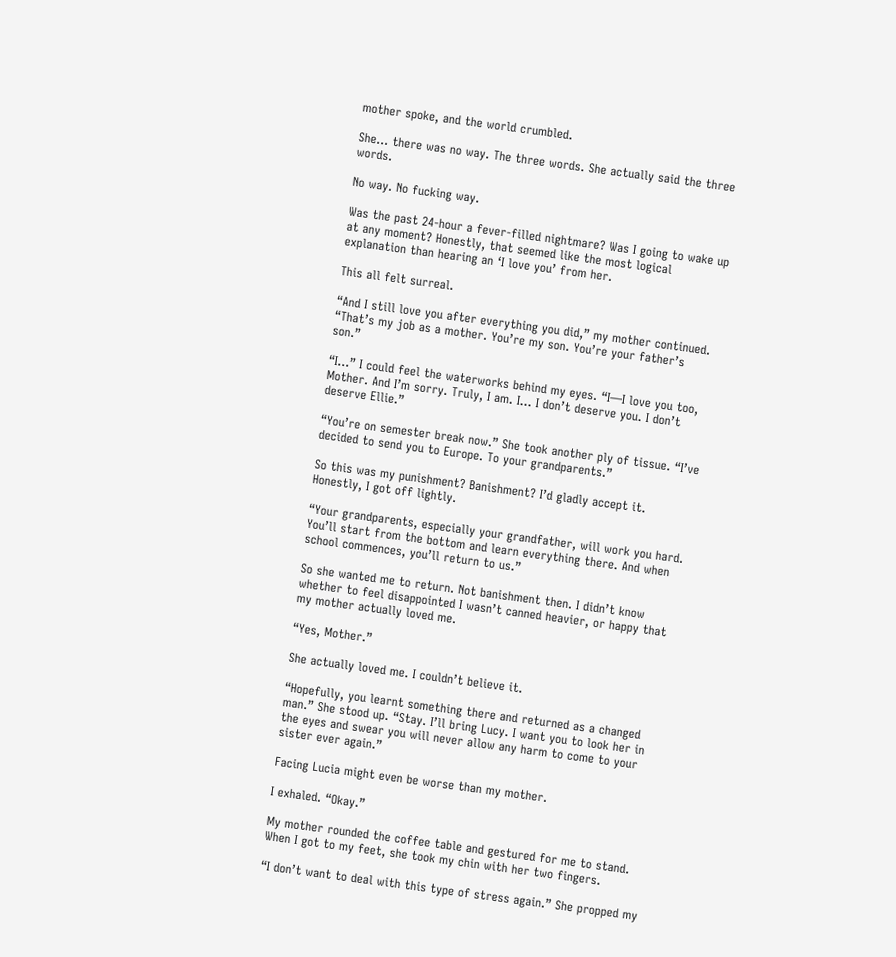mother spoke, and the world crumbled.

She… there was no way. The three words. She actually said the three words.

No way. No fucking way.

Was the past 24-hour a fever-filled nightmare? Was I going to wake up at any moment? Honestly, that seemed like the most logical explanation than hearing an ‘I love you’ from her.

This all felt surreal.

“And I still love you after everything you did,” my mother continued. “That’s my job as a mother. You’re my son. You’re your father’s son.”

“I…” I could feel the waterworks behind my eyes. “I—I love you too, Mother. And I’m sorry. Truly, I am. I… I don’t deserve you. I don’t deserve Ellie.”

“You’re on semester break now.” She took another ply of tissue. “I’ve decided to send you to Europe. To your grandparents.”

So this was my punishment? Banishment? I’d gladly accept it. Honestly, I got off lightly.

“Your grandparents, especially your grandfather, will work you hard. You’ll start from the bottom and learn everything there. And when school commences, you’ll return to us.”

So she wanted me to return. Not banishment then. I didn’t know whether to feel disappointed I wasn’t canned heavier, or happy that my mother actually loved me.

“Yes, Mother.”

She actually loved me. I couldn’t believe it.

“Hopefully, you learnt something there and returned as a changed man.” She stood up. “Stay. I’ll bring Lucy. I want you to look her in the eyes and swear you will never allow any harm to come to your sister ever again.”

Facing Lucia might even be worse than my mother.

I exhaled. “Okay.”

My mother rounded the coffee table and gestured for me to stand. When I got to my feet, she took my chin with her two fingers.

“I don’t want to deal with this type of stress again.” She propped my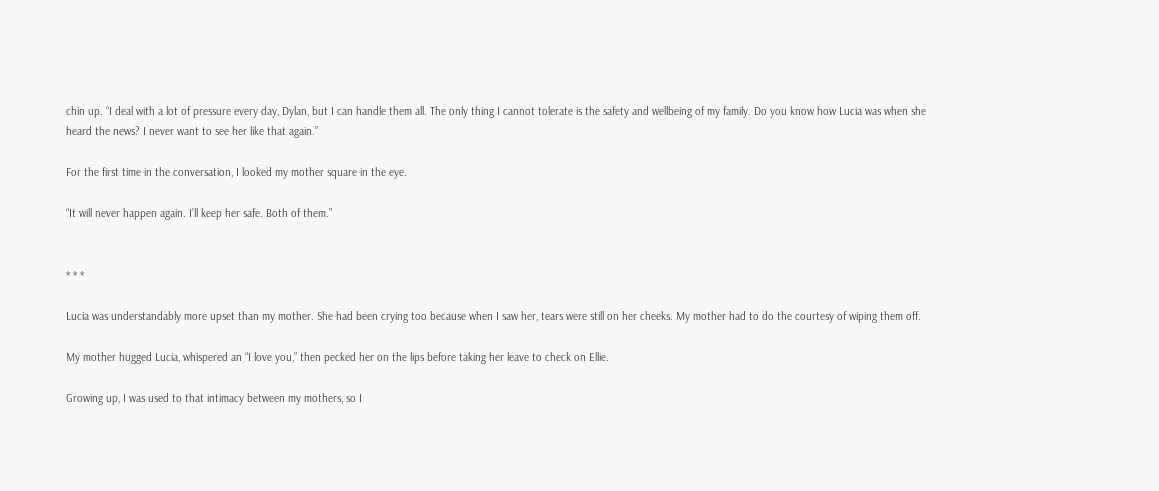chin up. “I deal with a lot of pressure every day, Dylan, but I can handle them all. The only thing I cannot tolerate is the safety and wellbeing of my family. Do you know how Lucia was when she heard the news? I never want to see her like that again.”

For the first time in the conversation, I looked my mother square in the eye.

“It will never happen again. I’ll keep her safe. Both of them.”


* * *

Lucia was understandably more upset than my mother. She had been crying too because when I saw her, tears were still on her cheeks. My mother had to do the courtesy of wiping them off.

My mother hugged Lucia, whispered an “I love you,” then pecked her on the lips before taking her leave to check on Ellie.

Growing up, I was used to that intimacy between my mothers, so I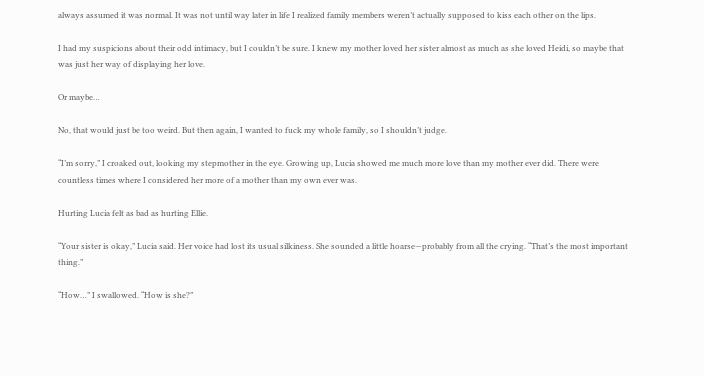always assumed it was normal. It was not until way later in life I realized family members weren’t actually supposed to kiss each other on the lips.

I had my suspicions about their odd intimacy, but I couldn’t be sure. I knew my mother loved her sister almost as much as she loved Heidi, so maybe that was just her way of displaying her love.

Or maybe…

No, that would just be too weird. But then again, I wanted to fuck my whole family, so I shouldn’t judge.

“I’m sorry,” I croaked out, looking my stepmother in the eye. Growing up, Lucia showed me much more love than my mother ever did. There were countless times where I considered her more of a mother than my own ever was.

Hurting Lucia felt as bad as hurting Ellie.

“Your sister is okay,” Lucia said. Her voice had lost its usual silkiness. She sounded a little hoarse—probably from all the crying. “That’s the most important thing.”

“How…” I swallowed. “How is she?”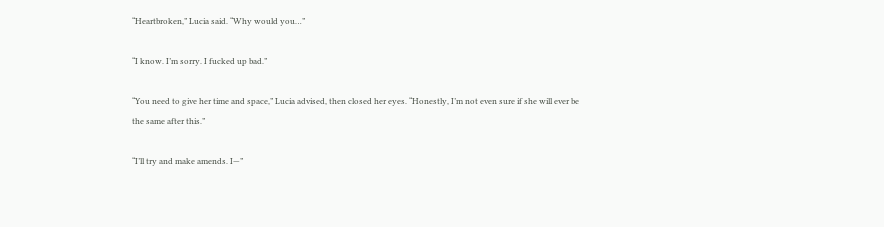“Heartbroken,” Lucia said. “Why would you…”

“I know. I’m sorry. I fucked up bad.”

“You need to give her time and space,” Lucia advised, then closed her eyes. “Honestly, I’m not even sure if she will ever be the same after this.”

“I’ll try and make amends. I—”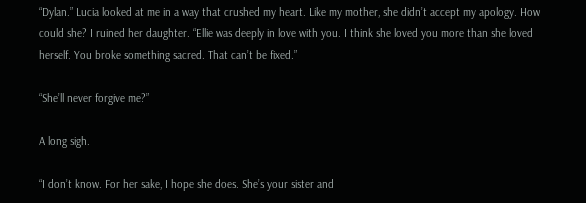“Dylan.” Lucia looked at me in a way that crushed my heart. Like my mother, she didn’t accept my apology. How could she? I ruined her daughter. “Ellie was deeply in love with you. I think she loved you more than she loved herself. You broke something sacred. That can’t be fixed.”

“She’ll never forgive me?”

A long sigh.

“I don’t know. For her sake, I hope she does. She’s your sister and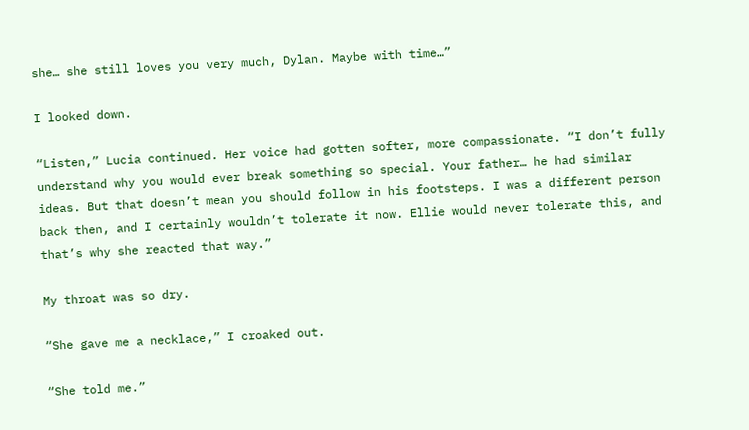she… she still loves you very much, Dylan. Maybe with time…”

I looked down.

“Listen,” Lucia continued. Her voice had gotten softer, more compassionate. “I don’t fully understand why you would ever break something so special. Your father… he had similar ideas. But that doesn’t mean you should follow in his footsteps. I was a different person back then, and I certainly wouldn’t tolerate it now. Ellie would never tolerate this, and that’s why she reacted that way.”

My throat was so dry.

“She gave me a necklace,” I croaked out.

“She told me.”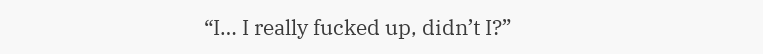“I… I really fucked up, didn’t I?”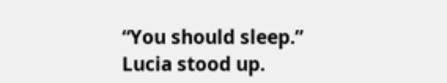“You should sleep.” Lucia stood up.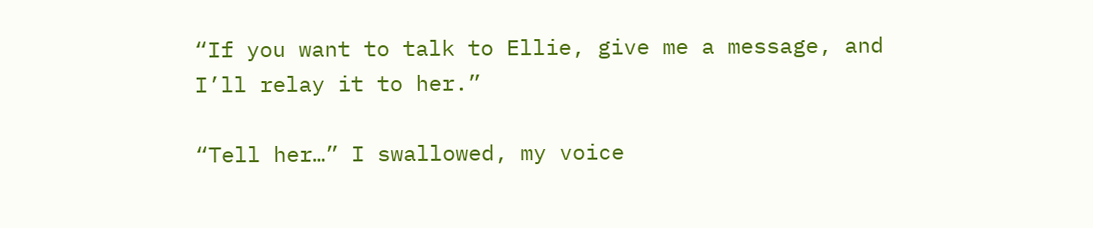“If you want to talk to Ellie, give me a message, and I’ll relay it to her.”

“Tell her…” I swallowed, my voice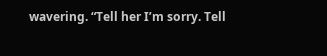wavering. “Tell her I’m sorry. Tell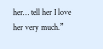her… tell her I love her very much.”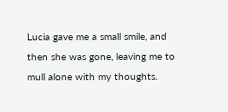Lucia gave me a small smile, and then she was gone, leaving me to mull alone with my thoughts.